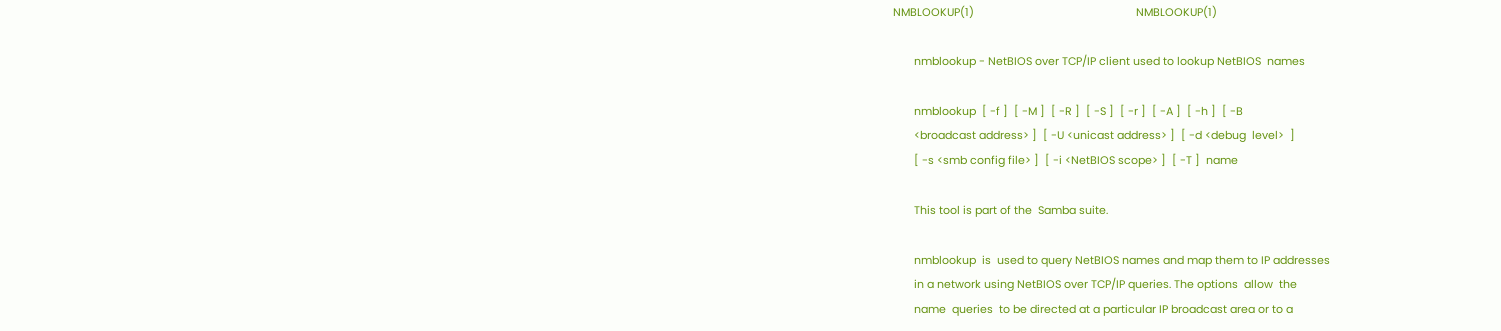NMBLOOKUP(1)                                                      NMBLOOKUP(1)

       nmblookup - NetBIOS over TCP/IP client used to lookup NetBIOS  names

       nmblookup  [ -f ]  [ -M ]  [ -R ]  [ -S ]  [ -r ]  [ -A ]  [ -h ]  [ -B
       <broadcast address> ]  [ -U <unicast address> ]  [ -d <debug  level>  ]
       [ -s <smb config file> ]  [ -i <NetBIOS scope> ]  [ -T ]  name

       This tool is part of the  Samba suite.

       nmblookup  is  used to query NetBIOS names and map them to IP addresses
       in a network using NetBIOS over TCP/IP queries. The options  allow  the
       name  queries  to be directed at a particular IP broadcast area or to a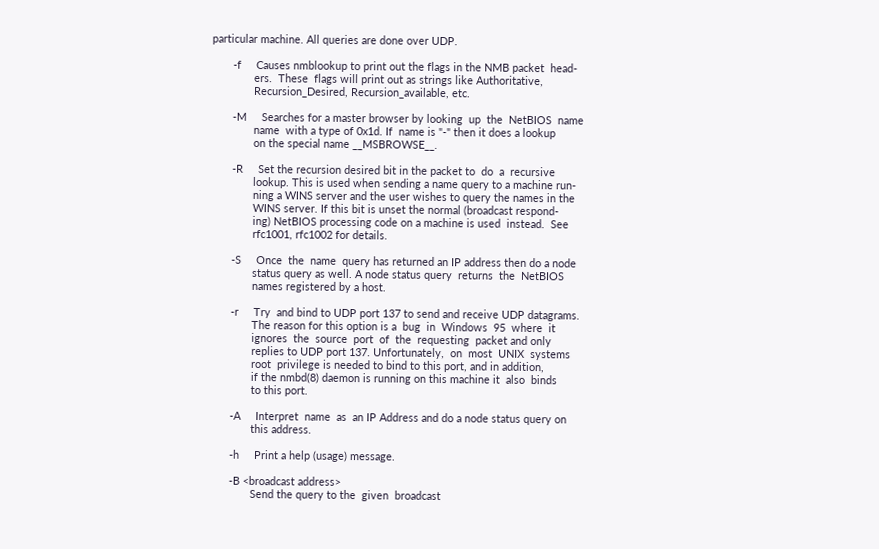particular machine. All queries are done over UDP.

       -f     Causes nmblookup to print out the flags in the NMB packet  head-
              ers.  These  flags will print out as strings like Authoritative,
              Recursion_Desired, Recursion_available, etc.

       -M     Searches for a master browser by looking  up  the  NetBIOS  name
              name  with a type of 0x1d. If  name is "-" then it does a lookup
              on the special name __MSBROWSE__.

       -R     Set the recursion desired bit in the packet to  do  a  recursive
              lookup. This is used when sending a name query to a machine run-
              ning a WINS server and the user wishes to query the names in the
              WINS server. If this bit is unset the normal (broadcast respond-
              ing) NetBIOS processing code on a machine is used  instead.  See
              rfc1001, rfc1002 for details.

       -S     Once  the  name  query has returned an IP address then do a node
              status query as well. A node status query  returns  the  NetBIOS
              names registered by a host.

       -r     Try  and bind to UDP port 137 to send and receive UDP datagrams.
              The reason for this option is a  bug  in  Windows  95  where  it
              ignores  the  source  port  of  the  requesting  packet and only
              replies to UDP port 137. Unfortunately,  on  most  UNIX  systems
              root  privilege is needed to bind to this port, and in addition,
              if the nmbd(8) daemon is running on this machine it  also  binds
              to this port.

       -A     Interpret  name  as  an IP Address and do a node status query on
              this address.

       -h     Print a help (usage) message.

       -B <broadcast address>
              Send the query to the  given  broadcast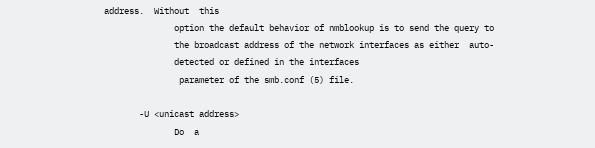address.  Without  this
              option the default behavior of nmblookup is to send the query to
              the broadcast address of the network interfaces as either  auto-
              detected or defined in the interfaces
               parameter of the smb.conf (5) file.

       -U <unicast address>
              Do  a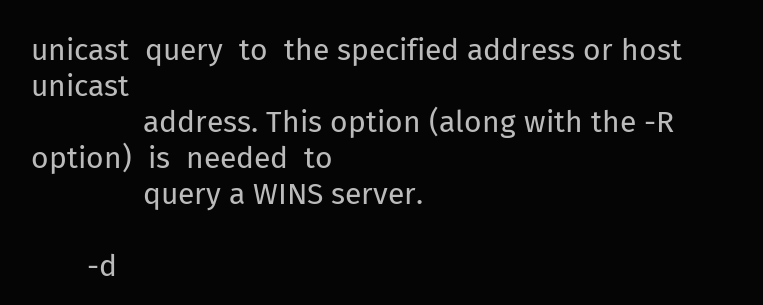unicast  query  to  the specified address or host unicast
              address. This option (along with the -R  option)  is  needed  to
              query a WINS server.

       -d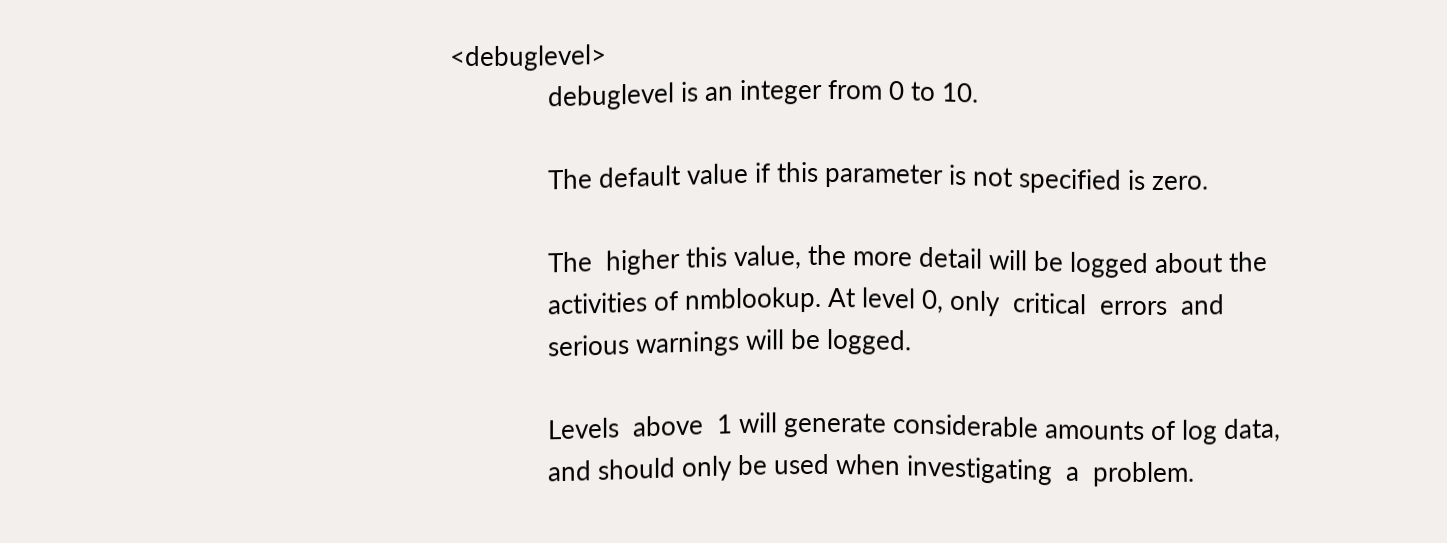<debuglevel>
              debuglevel is an integer from 0 to 10.

              The default value if this parameter is not specified is zero.

              The  higher this value, the more detail will be logged about the
              activities of nmblookup. At level 0, only  critical  errors  and
              serious warnings will be logged.

              Levels  above  1 will generate considerable amounts of log data,
              and should only be used when investigating  a  problem.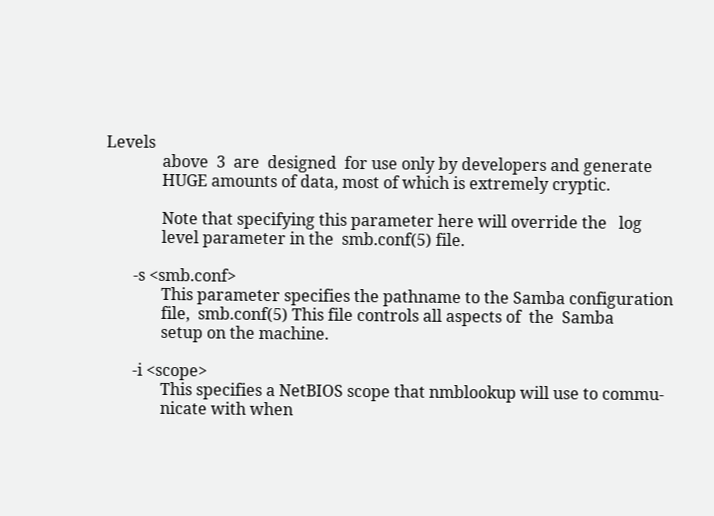Levels
              above  3  are  designed  for use only by developers and generate
              HUGE amounts of data, most of which is extremely cryptic.

              Note that specifying this parameter here will override the   log
              level parameter in the  smb.conf(5) file.

       -s <smb.conf>
              This parameter specifies the pathname to the Samba configuration
              file,  smb.conf(5) This file controls all aspects of  the  Samba
              setup on the machine.

       -i <scope>
              This specifies a NetBIOS scope that nmblookup will use to commu-
              nicate with when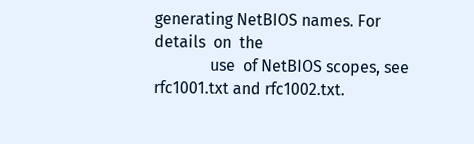generating NetBIOS names. For  details  on  the
              use  of NetBIOS scopes, see rfc1001.txt and rfc1002.txt.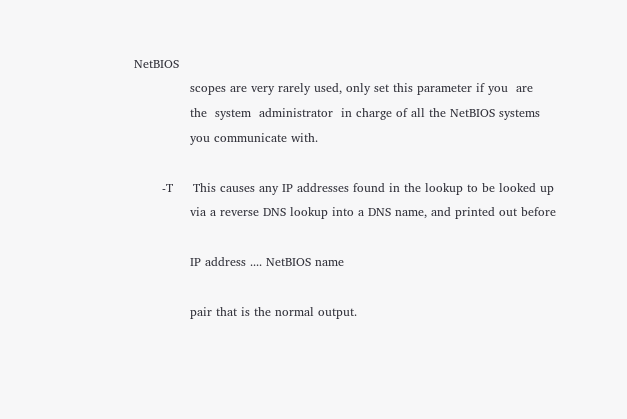NetBIOS
              scopes are very rarely used, only set this parameter if you  are
              the  system  administrator  in charge of all the NetBIOS systems
              you communicate with.

       -T     This causes any IP addresses found in the lookup to be looked up
              via a reverse DNS lookup into a DNS name, and printed out before

              IP address .... NetBIOS name

              pair that is the normal output.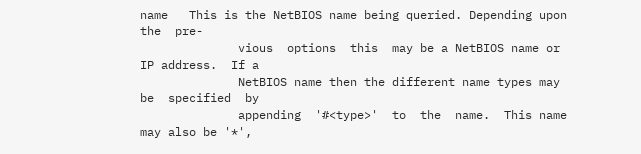name   This is the NetBIOS name being queried. Depending upon the  pre-
              vious  options  this  may be a NetBIOS name or IP address.  If a
              NetBIOS name then the different name types may be  specified  by
              appending  '#<type>'  to  the  name.  This name may also be '*',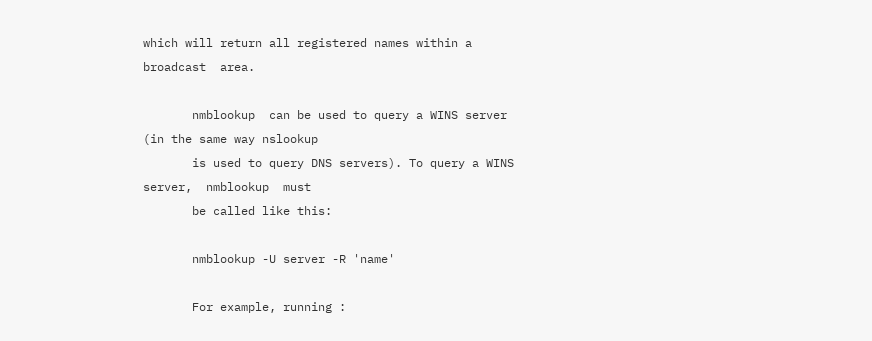which will return all registered names within a broadcast  area.

       nmblookup  can be used to query a WINS server (in the same way nslookup
       is used to query DNS servers). To query a WINS server,  nmblookup  must
       be called like this:

       nmblookup -U server -R 'name'

       For example, running :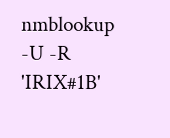nmblookup -U -R 'IRIX#1B'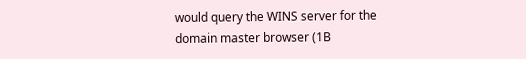would query the WINS server for the domain master browser (1B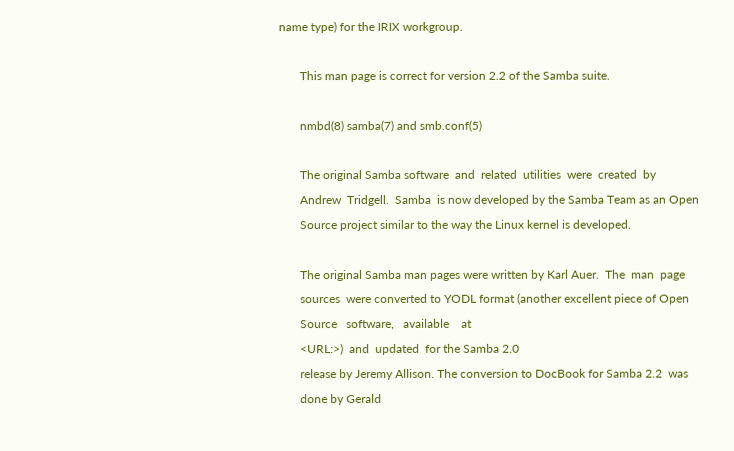name type) for the IRIX workgroup.

       This man page is correct for version 2.2 of the Samba suite.

       nmbd(8) samba(7) and smb.conf(5)

       The original Samba software  and  related  utilities  were  created  by
       Andrew  Tridgell.  Samba  is now developed by the Samba Team as an Open
       Source project similar to the way the Linux kernel is developed.

       The original Samba man pages were written by Karl Auer.  The  man  page
       sources  were converted to YODL format (another excellent piece of Open
       Source   software,   available    at
       <URL:>)  and  updated  for the Samba 2.0
       release by Jeremy Allison. The conversion to DocBook for Samba 2.2  was
       done by Gerald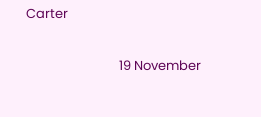Carter

                               19 November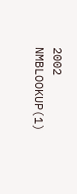2002                   NMBLOOKUP(1)